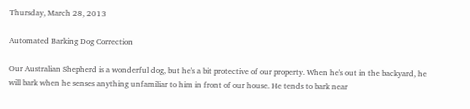Thursday, March 28, 2013

Automated Barking Dog Correction

Our Australian Shepherd is a wonderful dog, but he's a bit protective of our property. When he's out in the backyard, he will bark when he senses anything unfamiliar to him in front of our house. He tends to bark near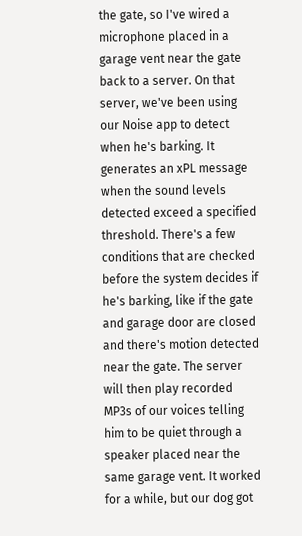the gate, so I've wired a microphone placed in a garage vent near the gate back to a server. On that server, we've been using our Noise app to detect when he's barking. It generates an xPL message when the sound levels detected exceed a specified threshold. There's a few conditions that are checked before the system decides if he's barking, like if the gate and garage door are closed and there's motion detected near the gate. The server will then play recorded MP3s of our voices telling him to be quiet through a speaker placed near the same garage vent. It worked for a while, but our dog got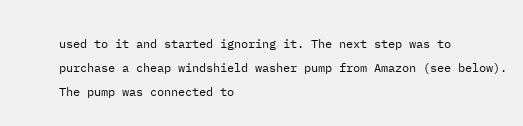used to it and started ignoring it. The next step was to purchase a cheap windshield washer pump from Amazon (see below). The pump was connected to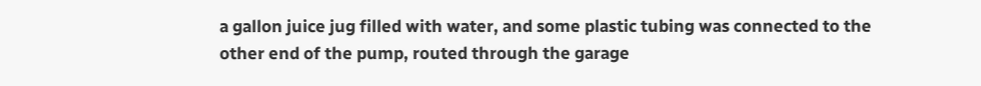a gallon juice jug filled with water, and some plastic tubing was connected to the other end of the pump, routed through the garage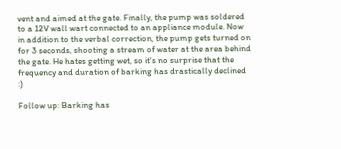vent and aimed at the gate. Finally, the pump was soldered to a 12V wall wart connected to an appliance module. Now in addition to the verbal correction, the pump gets turned on for 3 seconds, shooting a stream of water at the area behind the gate. He hates getting wet, so it's no surprise that the frequency and duration of barking has drastically declined :)

Follow up: Barking has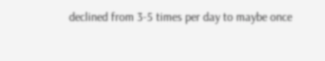declined from 3-5 times per day to maybe once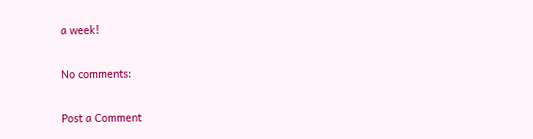a week!

No comments:

Post a Comment